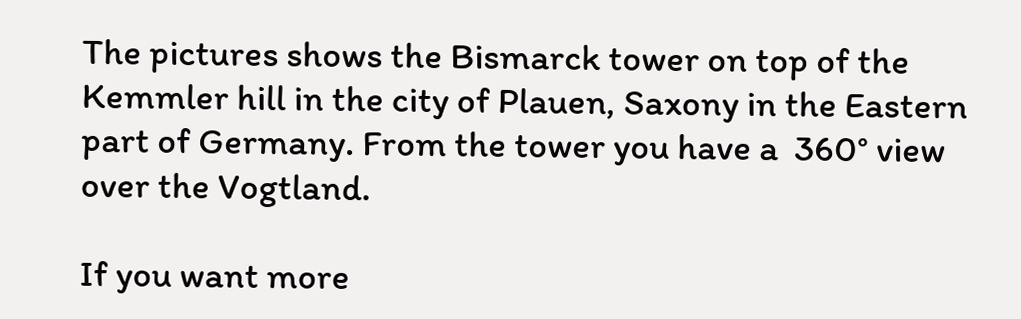The pictures shows the Bismarck tower on top of the Kemmler hill in the city of Plauen, Saxony in the Eastern part of Germany. From the tower you have a  360° view over the Vogtland.

If you want more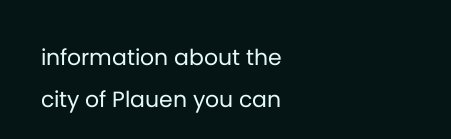information about the city of Plauen you can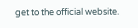get to the official website.